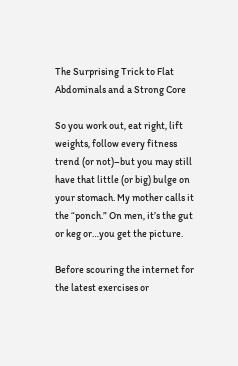The Surprising Trick to Flat Abdominals and a Strong Core

So you work out, eat right, lift weights, follow every fitness trend (or not)–but you may still have that little (or big) bulge on your stomach. My mother calls it the “ponch.” On men, it’s the gut or keg or…you get the picture.

Before scouring the internet for the latest exercises or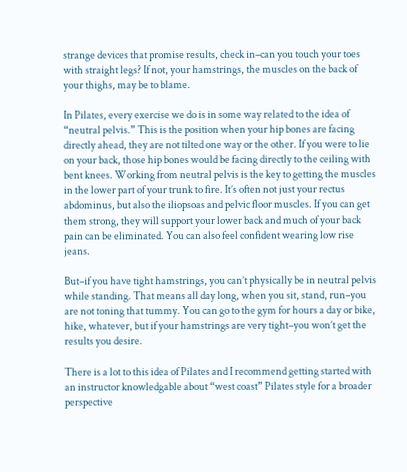strange devices that promise results, check in–can you touch your toes with straight legs? If not, your hamstrings, the muscles on the back of your thighs, may be to blame.

In Pilates, every exercise we do is in some way related to the idea of “neutral pelvis.” This is the position when your hip bones are facing directly ahead, they are not tilted one way or the other. If you were to lie on your back, those hip bones would be facing directly to the ceiling with bent knees. Working from neutral pelvis is the key to getting the muscles in the lower part of your trunk to fire. It’s often not just your rectus abdominus, but also the iliopsoas and pelvic floor muscles. If you can get them strong, they will support your lower back and much of your back pain can be eliminated. You can also feel confident wearing low rise jeans.

But–if you have tight hamstrings, you can’t physically be in neutral pelvis while standing. That means all day long, when you sit, stand, run–you are not toning that tummy. You can go to the gym for hours a day or bike, hike, whatever, but if your hamstrings are very tight–you won’t get the results you desire.

There is a lot to this idea of Pilates and I recommend getting started with an instructor knowledgable about “west coast” Pilates style for a broader perspective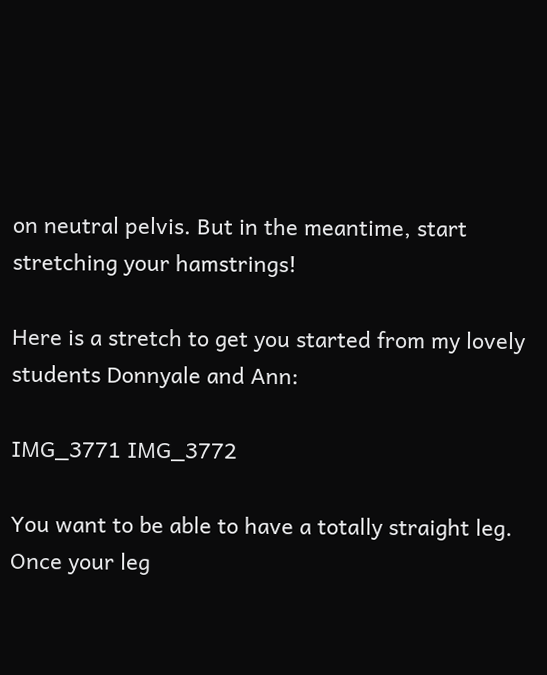on neutral pelvis. But in the meantime, start stretching your hamstrings!

Here is a stretch to get you started from my lovely students Donnyale and Ann:

IMG_3771 IMG_3772

You want to be able to have a totally straight leg. Once your leg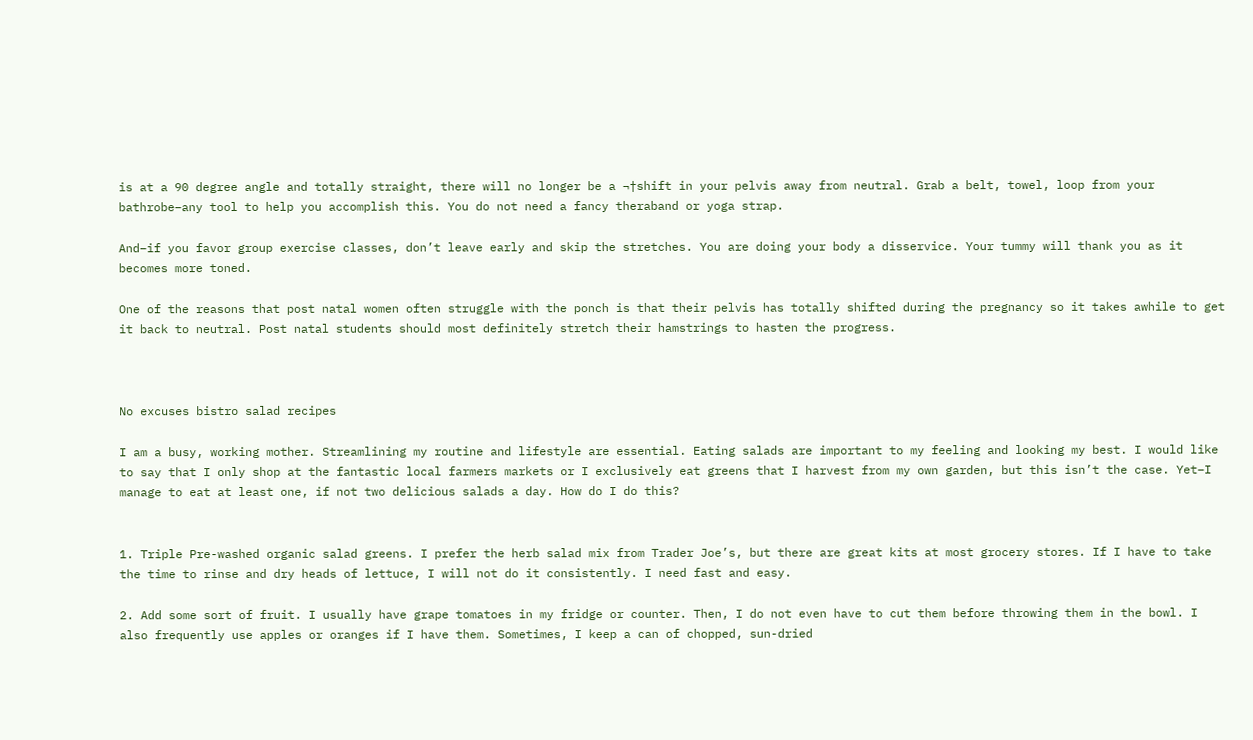is at a 90 degree angle and totally straight, there will no longer be a ¬†shift in your pelvis away from neutral. Grab a belt, towel, loop from your bathrobe–any tool to help you accomplish this. You do not need a fancy theraband or yoga strap.

And–if you favor group exercise classes, don’t leave early and skip the stretches. You are doing your body a disservice. Your tummy will thank you as it becomes more toned.

One of the reasons that post natal women often struggle with the ponch is that their pelvis has totally shifted during the pregnancy so it takes awhile to get it back to neutral. Post natal students should most definitely stretch their hamstrings to hasten the progress.



No excuses bistro salad recipes

I am a busy, working mother. Streamlining my routine and lifestyle are essential. Eating salads are important to my feeling and looking my best. I would like to say that I only shop at the fantastic local farmers markets or I exclusively eat greens that I harvest from my own garden, but this isn’t the case. Yet–I manage to eat at least one, if not two delicious salads a day. How do I do this?


1. Triple Pre-washed organic salad greens. I prefer the herb salad mix from Trader Joe’s, but there are great kits at most grocery stores. If I have to take the time to rinse and dry heads of lettuce, I will not do it consistently. I need fast and easy.

2. Add some sort of fruit. I usually have grape tomatoes in my fridge or counter. Then, I do not even have to cut them before throwing them in the bowl. I also frequently use apples or oranges if I have them. Sometimes, I keep a can of chopped, sun-dried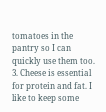tomatoes in the pantry so I can quickly use them too.
3. Cheese is essential for protein and fat. I like to keep some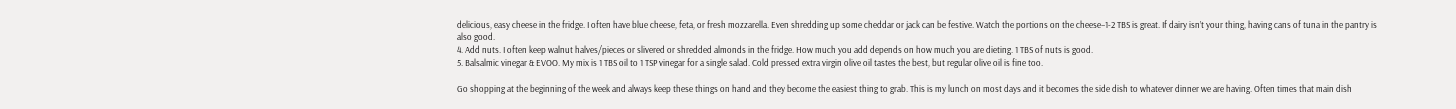delicious, easy cheese in the fridge. I often have blue cheese, feta, or fresh mozzarella. Even shredding up some cheddar or jack can be festive. Watch the portions on the cheese–1-2 TBS is great. If dairy isn’t your thing, having cans of tuna in the pantry is also good.
4. Add nuts. I often keep walnut halves/pieces or slivered or shredded almonds in the fridge. How much you add depends on how much you are dieting. 1 TBS of nuts is good.
5. Balsalmic vinegar & EVOO. My mix is 1 TBS oil to 1 TSP vinegar for a single salad. Cold pressed extra virgin olive oil tastes the best, but regular olive oil is fine too.

Go shopping at the beginning of the week and always keep these things on hand and they become the easiest thing to grab. This is my lunch on most days and it becomes the side dish to whatever dinner we are having. Often times that main dish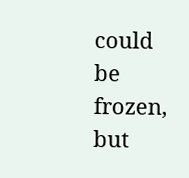could be frozen, but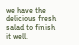we have the delicious fresh salad to finish it well.